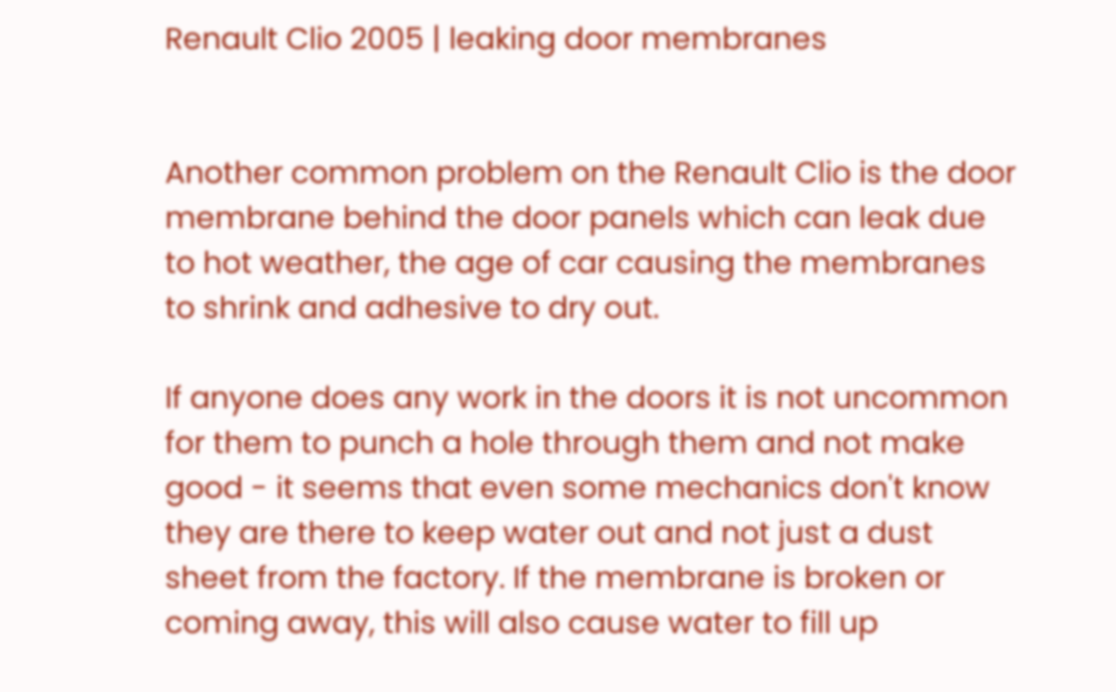Renault Clio 2005 | leaking door membranes


Another common problem on the Renault Clio is the door membrane behind the door panels which can leak due to hot weather, the age of car causing the membranes to shrink and adhesive to dry out.

If anyone does any work in the doors it is not uncommon for them to punch a hole through them and not make good - it seems that even some mechanics don't know they are there to keep water out and not just a dust sheet from the factory. If the membrane is broken or coming away, this will also cause water to fill up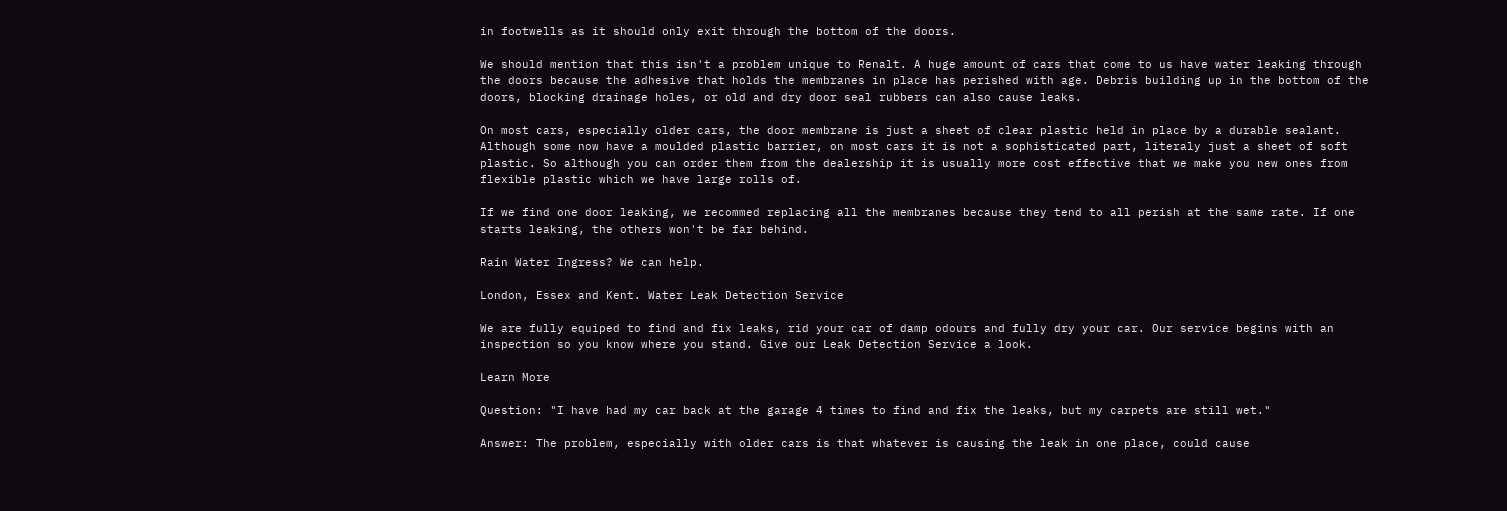in footwells as it should only exit through the bottom of the doors.

We should mention that this isn't a problem unique to Renalt. A huge amount of cars that come to us have water leaking through the doors because the adhesive that holds the membranes in place has perished with age. Debris building up in the bottom of the doors, blocking drainage holes, or old and dry door seal rubbers can also cause leaks.

On most cars, especially older cars, the door membrane is just a sheet of clear plastic held in place by a durable sealant. Although some now have a moulded plastic barrier, on most cars it is not a sophisticated part, literaly just a sheet of soft plastic. So although you can order them from the dealership it is usually more cost effective that we make you new ones from flexible plastic which we have large rolls of.

If we find one door leaking, we recommed replacing all the membranes because they tend to all perish at the same rate. If one starts leaking, the others won't be far behind.

Rain Water Ingress? We can help.

London, Essex and Kent. Water Leak Detection Service

We are fully equiped to find and fix leaks, rid your car of damp odours and fully dry your car. Our service begins with an inspection so you know where you stand. Give our Leak Detection Service a look.

Learn More

Question: "I have had my car back at the garage 4 times to find and fix the leaks, but my carpets are still wet."

Answer: The problem, especially with older cars is that whatever is causing the leak in one place, could cause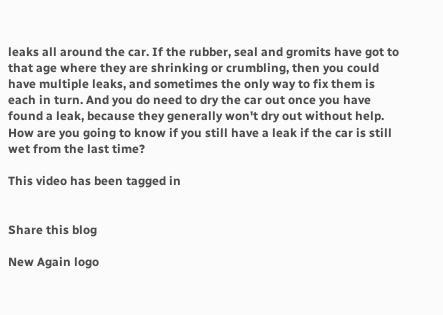leaks all around the car. If the rubber, seal and gromits have got to that age where they are shrinking or crumbling, then you could have multiple leaks, and sometimes the only way to fix them is each in turn. And you do need to dry the car out once you have found a leak, because they generally won't dry out without help. How are you going to know if you still have a leak if the car is still wet from the last time?

This video has been tagged in


Share this blog

New Again logo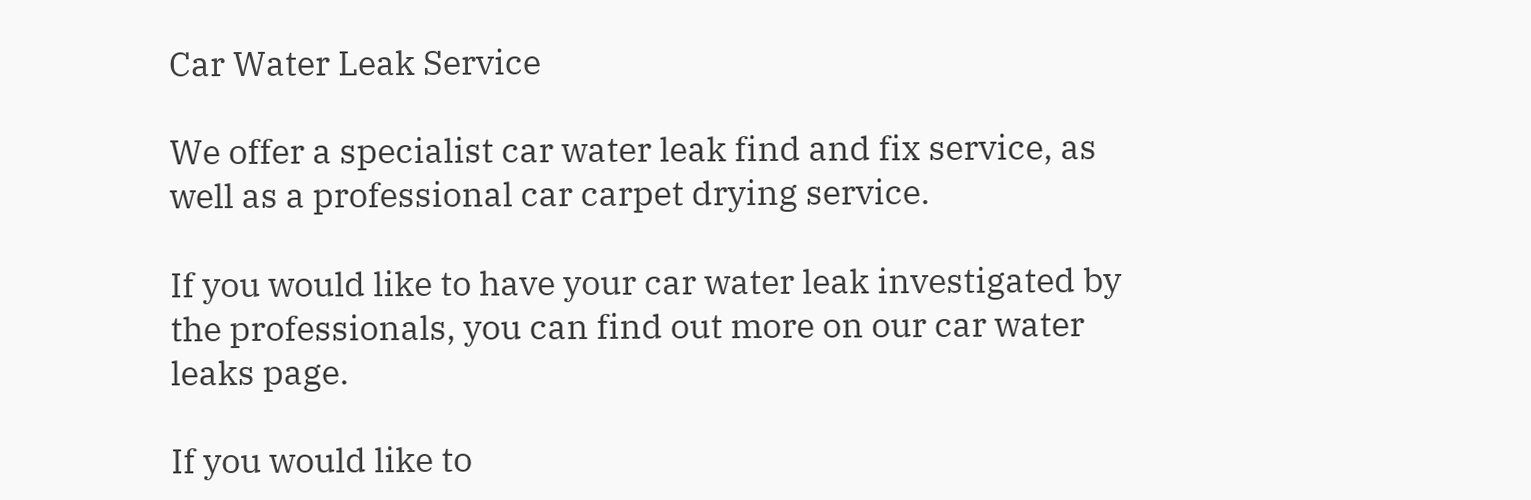Car Water Leak Service

We offer a specialist car water leak find and fix service, as well as a professional car carpet drying service.

If you would like to have your car water leak investigated by the professionals, you can find out more on our car water leaks page.

If you would like to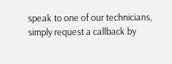speak to one of our technicians, simply request a callback by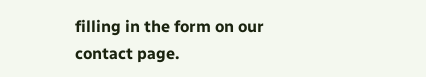filling in the form on our contact page.